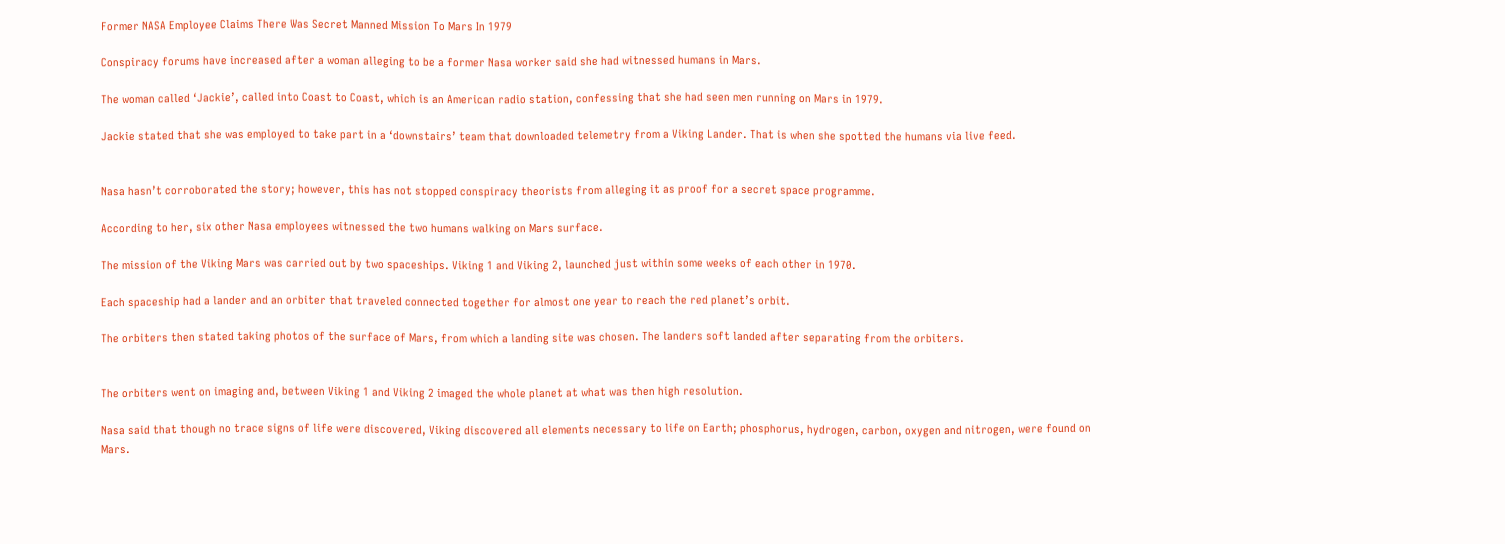Former NASA Employee Claims There Was Secret Manned Mission To Mars In 1979

Conspiracy forums have increased after a woman alleging to be a former Nasa worker said she had witnessed humans in Mars.

The woman called ‘Jackie’, called into Coast to Coast, which is an American radio station, confessing that she had seen men running on Mars in 1979.

Jackie stated that she was employed to take part in a ‘downstairs’ team that downloaded telemetry from a Viking Lander. That is when she spotted the humans via live feed.


Nasa hasn’t corroborated the story; however, this has not stopped conspiracy theorists from alleging it as proof for a secret space programme.

According to her, six other Nasa employees witnessed the two humans walking on Mars surface.

The mission of the Viking Mars was carried out by two spaceships. Viking 1 and Viking 2, launched just within some weeks of each other in 1970.

Each spaceship had a lander and an orbiter that traveled connected together for almost one year to reach the red planet’s orbit.

The orbiters then stated taking photos of the surface of Mars, from which a landing site was chosen. The landers soft landed after separating from the orbiters.


The orbiters went on imaging and, between Viking 1 and Viking 2 imaged the whole planet at what was then high resolution.

Nasa said that though no trace signs of life were discovered, Viking discovered all elements necessary to life on Earth; phosphorus, hydrogen, carbon, oxygen and nitrogen, were found on Mars.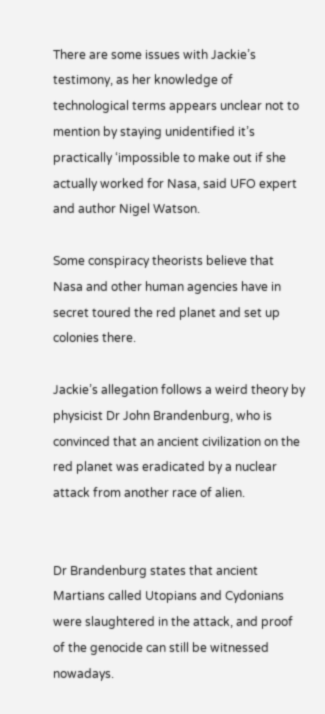There are some issues with Jackie’s testimony, as her knowledge of technological terms appears unclear not to mention by staying unidentified it’s practically ‘impossible to make out if she actually worked for Nasa, said UFO expert and author Nigel Watson.

Some conspiracy theorists believe that Nasa and other human agencies have in secret toured the red planet and set up colonies there.

Jackie’s allegation follows a weird theory by physicist Dr John Brandenburg, who is convinced that an ancient civilization on the red planet was eradicated by a nuclear attack from another race of alien.


Dr Brandenburg states that ancient Martians called Utopians and Cydonians were slaughtered in the attack, and proof of the genocide can still be witnessed nowadays.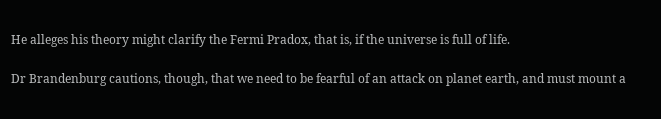He alleges his theory might clarify the Fermi Pradox, that is, if the universe is full of life.

Dr Brandenburg cautions, though, that we need to be fearful of an attack on planet earth, and must mount a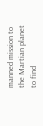manned mission to the Martian planet to find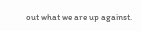out what we are up against.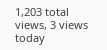1,203 total views, 3 views today